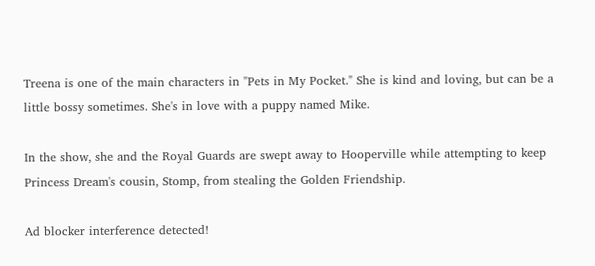Treena is one of the main characters in "Pets in My Pocket." She is kind and loving, but can be a little bossy sometimes. She's in love with a puppy named Mike.

In the show, she and the Royal Guards are swept away to Hooperville while attempting to keep Princess Dream's cousin, Stomp, from stealing the Golden Friendship.

Ad blocker interference detected!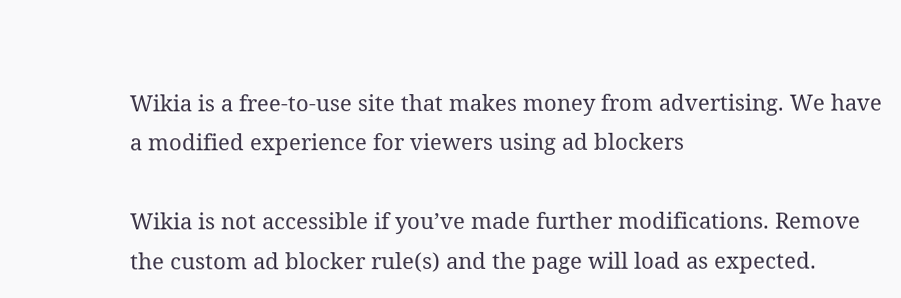Wikia is a free-to-use site that makes money from advertising. We have a modified experience for viewers using ad blockers

Wikia is not accessible if you’ve made further modifications. Remove the custom ad blocker rule(s) and the page will load as expected.